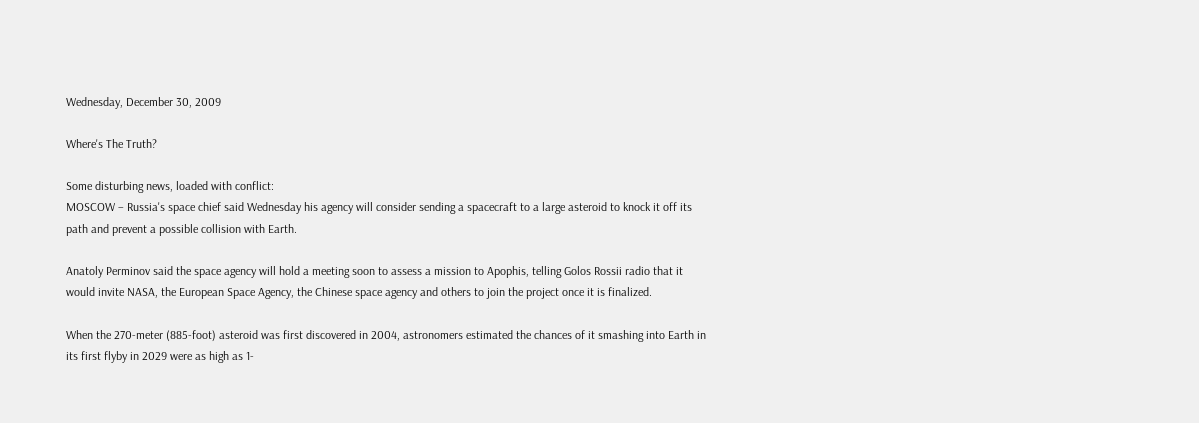Wednesday, December 30, 2009

Where's The Truth?

Some disturbing news, loaded with conflict:
MOSCOW – Russia's space chief said Wednesday his agency will consider sending a spacecraft to a large asteroid to knock it off its path and prevent a possible collision with Earth.

Anatoly Perminov said the space agency will hold a meeting soon to assess a mission to Apophis, telling Golos Rossii radio that it would invite NASA, the European Space Agency, the Chinese space agency and others to join the project once it is finalized.

When the 270-meter (885-foot) asteroid was first discovered in 2004, astronomers estimated the chances of it smashing into Earth in its first flyby in 2029 were as high as 1-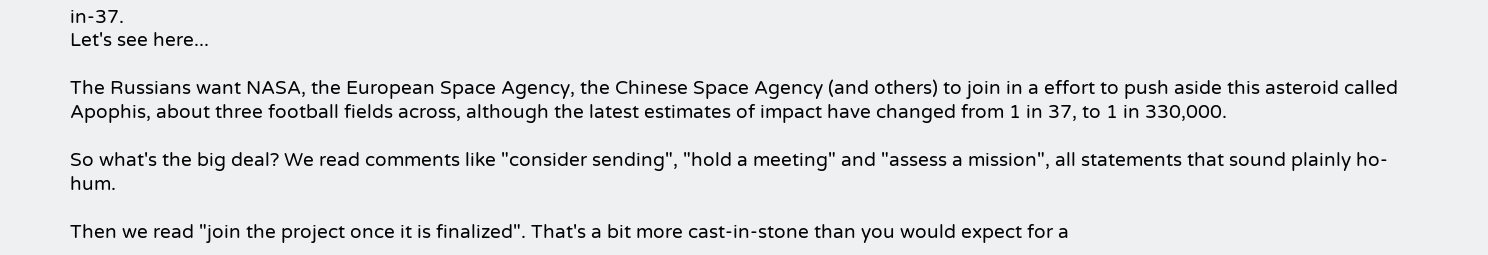in-37.
Let's see here...

The Russians want NASA, the European Space Agency, the Chinese Space Agency (and others) to join in a effort to push aside this asteroid called Apophis, about three football fields across, although the latest estimates of impact have changed from 1 in 37, to 1 in 330,000.

So what's the big deal? We read comments like "consider sending", "hold a meeting" and "assess a mission", all statements that sound plainly ho-hum.

Then we read "join the project once it is finalized". That's a bit more cast-in-stone than you would expect for a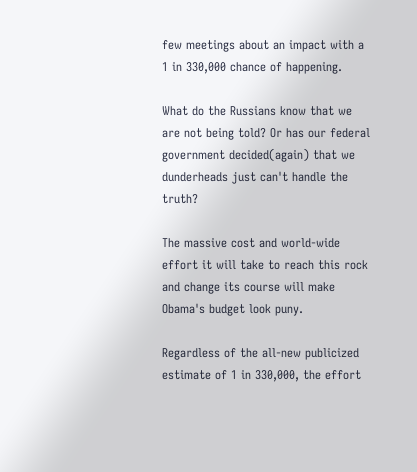few meetings about an impact with a 1 in 330,000 chance of happening.

What do the Russians know that we are not being told? Or has our federal government decided(again) that we dunderheads just can't handle the truth?

The massive cost and world-wide effort it will take to reach this rock and change its course will make Obama's budget look puny.

Regardless of the all-new publicized estimate of 1 in 330,000, the effort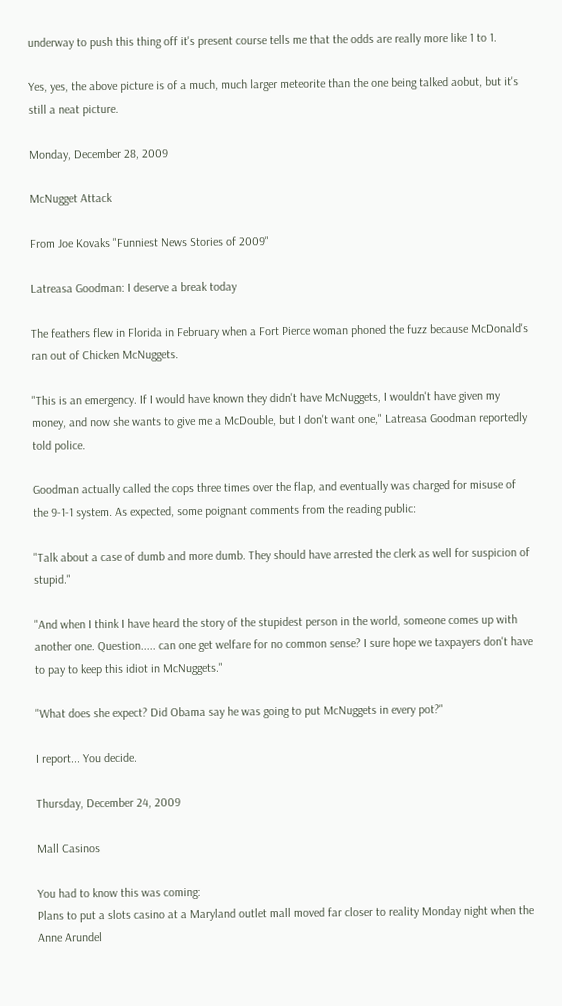underway to push this thing off it's present course tells me that the odds are really more like 1 to 1.

Yes, yes, the above picture is of a much, much larger meteorite than the one being talked aobut, but it's still a neat picture.

Monday, December 28, 2009

McNugget Attack

From Joe Kovaks "Funniest News Stories of 2009"

Latreasa Goodman: I deserve a break today

The feathers flew in Florida in February when a Fort Pierce woman phoned the fuzz because McDonald's ran out of Chicken McNuggets.

"This is an emergency. If I would have known they didn't have McNuggets, I wouldn't have given my money, and now she wants to give me a McDouble, but I don't want one," Latreasa Goodman reportedly told police.

Goodman actually called the cops three times over the flap, and eventually was charged for misuse of the 9-1-1 system. As expected, some poignant comments from the reading public:

"Talk about a case of dumb and more dumb. They should have arrested the clerk as well for suspicion of stupid."

"And when I think I have heard the story of the stupidest person in the world, someone comes up with another one. Question..... can one get welfare for no common sense? I sure hope we taxpayers don't have to pay to keep this idiot in McNuggets."

"What does she expect? Did Obama say he was going to put McNuggets in every pot?"

I report... You decide.

Thursday, December 24, 2009

Mall Casinos

You had to know this was coming:
Plans to put a slots casino at a Maryland outlet mall moved far closer to reality Monday night when the Anne Arundel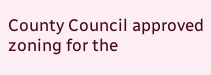County Council approved zoning for the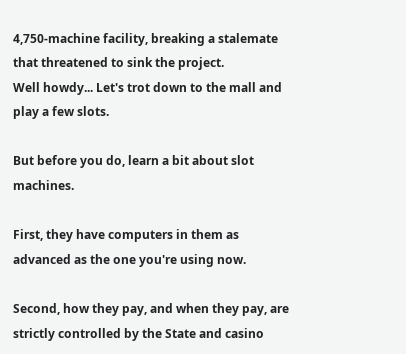4,750-machine facility, breaking a stalemate that threatened to sink the project.
Well howdy... Let's trot down to the mall and play a few slots.

But before you do, learn a bit about slot machines.

First, they have computers in them as advanced as the one you're using now.

Second, how they pay, and when they pay, are strictly controlled by the State and casino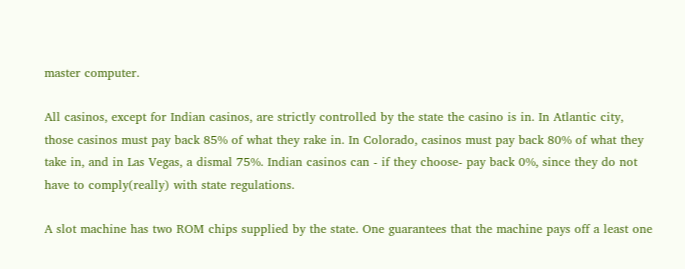master computer.

All casinos, except for Indian casinos, are strictly controlled by the state the casino is in. In Atlantic city, those casinos must pay back 85% of what they rake in. In Colorado, casinos must pay back 80% of what they take in, and in Las Vegas, a dismal 75%. Indian casinos can - if they choose- pay back 0%, since they do not have to comply(really) with state regulations.

A slot machine has two ROM chips supplied by the state. One guarantees that the machine pays off a least one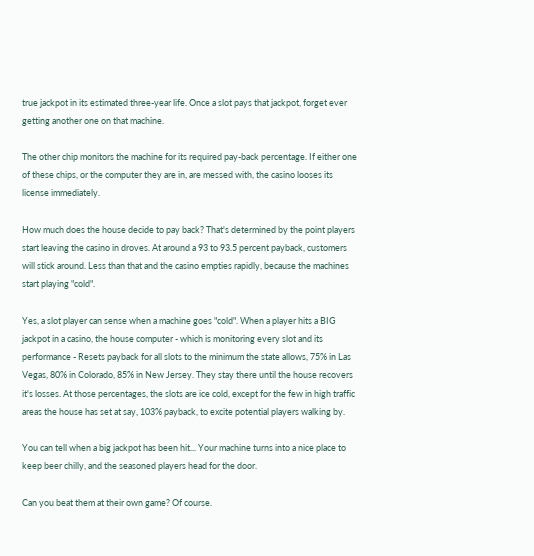true jackpot in its estimated three-year life. Once a slot pays that jackpot, forget ever getting another one on that machine.

The other chip monitors the machine for its required pay-back percentage. If either one of these chips, or the computer they are in, are messed with, the casino looses its license immediately.

How much does the house decide to pay back? That's determined by the point players start leaving the casino in droves. At around a 93 to 93.5 percent payback, customers will stick around. Less than that and the casino empties rapidly, because the machines start playing "cold".

Yes, a slot player can sense when a machine goes "cold". When a player hits a BIG jackpot in a casino, the house computer - which is monitoring every slot and its performance - Resets payback for all slots to the minimum the state allows, 75% in Las Vegas, 80% in Colorado, 85% in New Jersey. They stay there until the house recovers it's losses. At those percentages, the slots are ice cold, except for the few in high traffic areas the house has set at say, 103% payback, to excite potential players walking by.

You can tell when a big jackpot has been hit... Your machine turns into a nice place to keep beer chilly, and the seasoned players head for the door.

Can you beat them at their own game? Of course.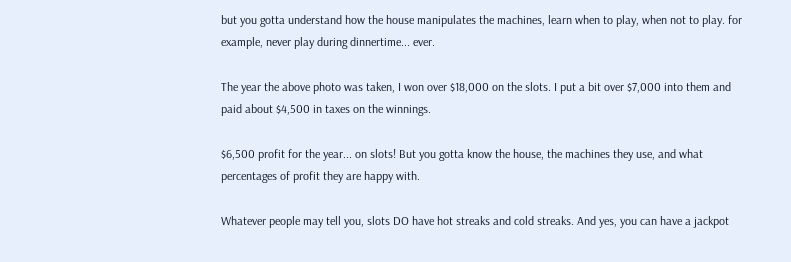but you gotta understand how the house manipulates the machines, learn when to play, when not to play. for example, never play during dinnertime... ever.

The year the above photo was taken, I won over $18,000 on the slots. I put a bit over $7,000 into them and paid about $4,500 in taxes on the winnings.

$6,500 profit for the year... on slots! But you gotta know the house, the machines they use, and what percentages of profit they are happy with.

Whatever people may tell you, slots DO have hot streaks and cold streaks. And yes, you can have a jackpot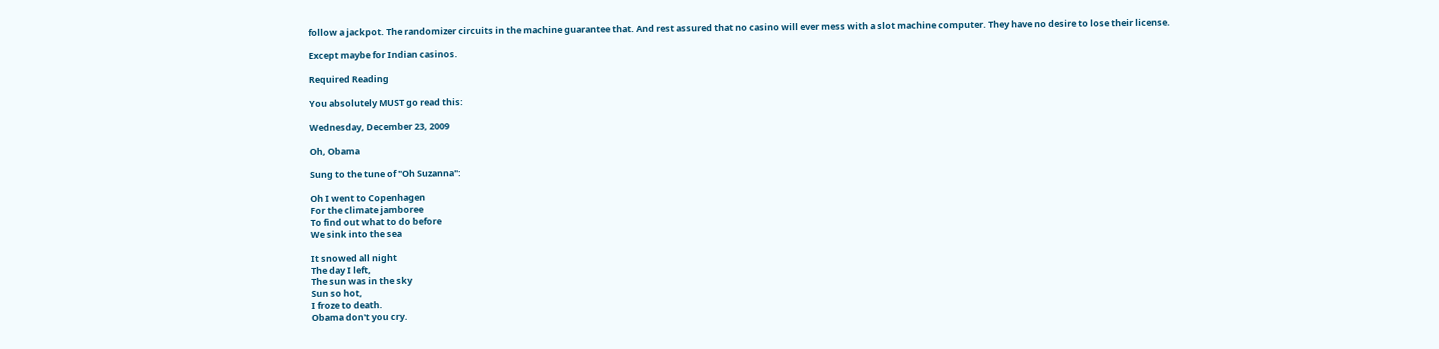follow a jackpot. The randomizer circuits in the machine guarantee that. And rest assured that no casino will ever mess with a slot machine computer. They have no desire to lose their license.

Except maybe for Indian casinos.

Required Reading

You absolutely MUST go read this:

Wednesday, December 23, 2009

Oh, Obama

Sung to the tune of "Oh Suzanna":

Oh I went to Copenhagen
For the climate jamboree
To find out what to do before
We sink into the sea

It snowed all night
The day I left,
The sun was in the sky
Sun so hot,
I froze to death.
Obama don't you cry.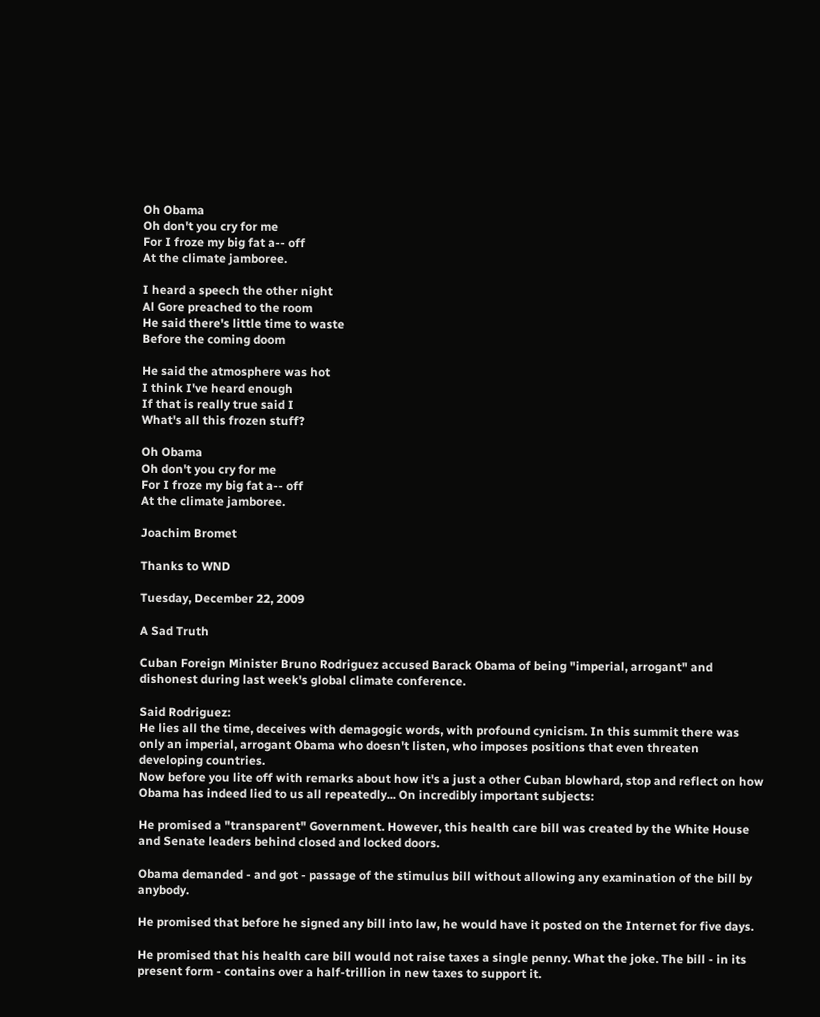Oh Obama
Oh don't you cry for me
For I froze my big fat a-- off
At the climate jamboree.

I heard a speech the other night
Al Gore preached to the room
He said there's little time to waste
Before the coming doom

He said the atmosphere was hot
I think I've heard enough
If that is really true said I
What's all this frozen stuff?

Oh Obama
Oh don't you cry for me
For I froze my big fat a-- off
At the climate jamboree.

Joachim Bromet

Thanks to WND

Tuesday, December 22, 2009

A Sad Truth

Cuban Foreign Minister Bruno Rodriguez accused Barack Obama of being "imperial, arrogant" and dishonest during last week's global climate conference.

Said Rodriguez:
He lies all the time, deceives with demagogic words, with profound cynicism. In this summit there was only an imperial, arrogant Obama who doesn't listen, who imposes positions that even threaten developing countries.
Now before you lite off with remarks about how it's a just a other Cuban blowhard, stop and reflect on how Obama has indeed lied to us all repeatedly... On incredibly important subjects:

He promised a "transparent" Government. However, this health care bill was created by the White House and Senate leaders behind closed and locked doors.

Obama demanded - and got - passage of the stimulus bill without allowing any examination of the bill by anybody.

He promised that before he signed any bill into law, he would have it posted on the Internet for five days.

He promised that his health care bill would not raise taxes a single penny. What the joke. The bill - in its present form - contains over a half-trillion in new taxes to support it.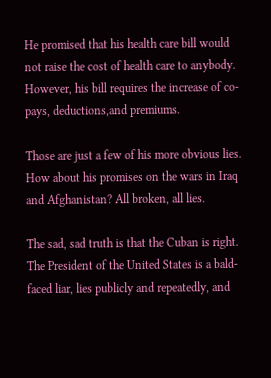He promised that his health care bill would not raise the cost of health care to anybody. However, his bill requires the increase of co-pays, deductions,and premiums.

Those are just a few of his more obvious lies. How about his promises on the wars in Iraq and Afghanistan? All broken, all lies.

The sad, sad truth is that the Cuban is right. The President of the United States is a bald-faced liar, lies publicly and repeatedly, and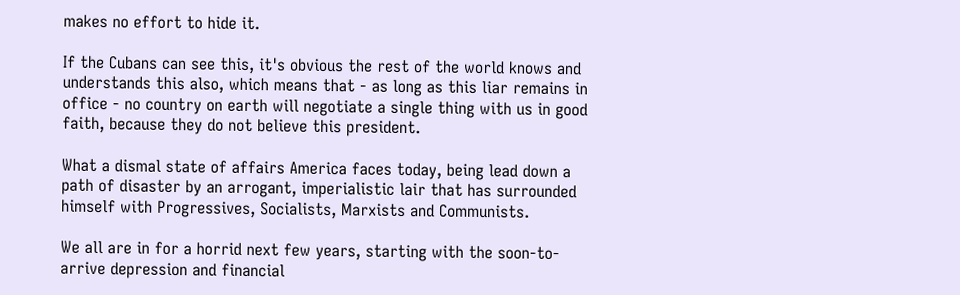makes no effort to hide it.

If the Cubans can see this, it's obvious the rest of the world knows and understands this also, which means that - as long as this liar remains in office - no country on earth will negotiate a single thing with us in good faith, because they do not believe this president.

What a dismal state of affairs America faces today, being lead down a path of disaster by an arrogant, imperialistic lair that has surrounded himself with Progressives, Socialists, Marxists and Communists.

We all are in for a horrid next few years, starting with the soon-to-arrive depression and financial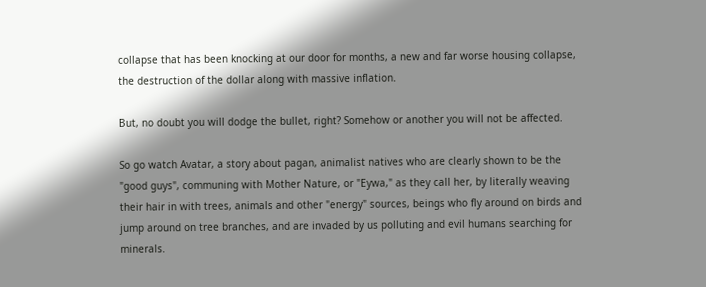collapse that has been knocking at our door for months, a new and far worse housing collapse, the destruction of the dollar along with massive inflation.

But, no doubt you will dodge the bullet, right? Somehow or another you will not be affected.

So go watch Avatar, a story about pagan, animalist natives who are clearly shown to be the "good guys", communing with Mother Nature, or "Eywa," as they call her, by literally weaving their hair in with trees, animals and other "energy" sources, beings who fly around on birds and jump around on tree branches, and are invaded by us polluting and evil humans searching for minerals.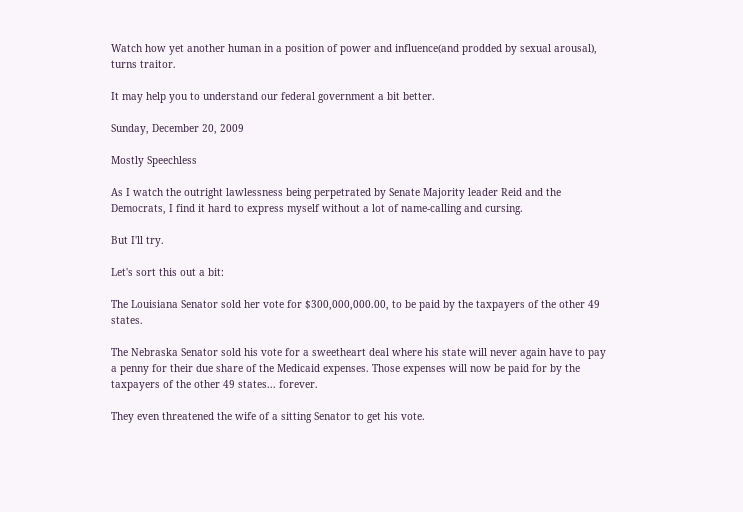Watch how yet another human in a position of power and influence(and prodded by sexual arousal), turns traitor.

It may help you to understand our federal government a bit better.

Sunday, December 20, 2009

Mostly Speechless

As I watch the outright lawlessness being perpetrated by Senate Majority leader Reid and the Democrats, I find it hard to express myself without a lot of name-calling and cursing.

But I'll try.

Let's sort this out a bit:

The Louisiana Senator sold her vote for $300,000,000.00, to be paid by the taxpayers of the other 49 states.

The Nebraska Senator sold his vote for a sweetheart deal where his state will never again have to pay a penny for their due share of the Medicaid expenses. Those expenses will now be paid for by the taxpayers of the other 49 states... forever.

They even threatened the wife of a sitting Senator to get his vote.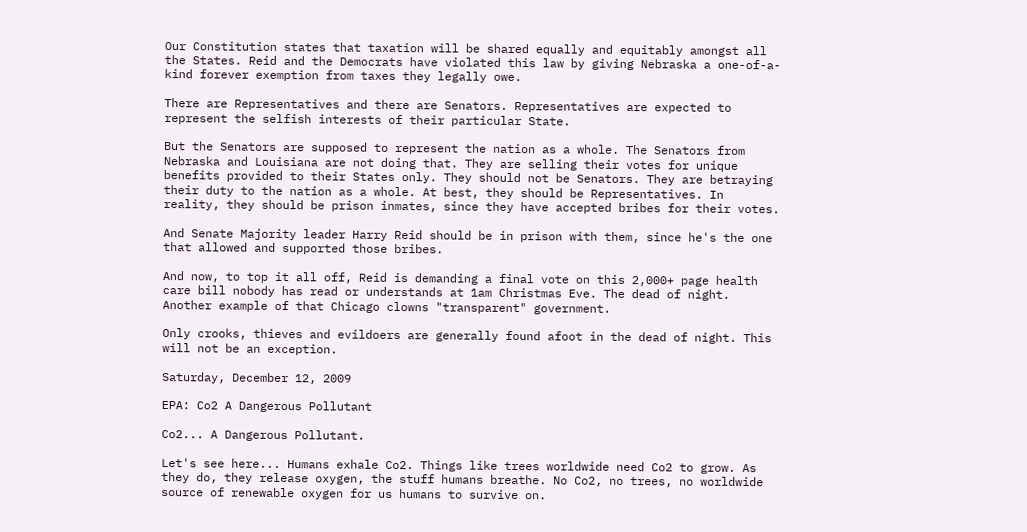Our Constitution states that taxation will be shared equally and equitably amongst all the States. Reid and the Democrats have violated this law by giving Nebraska a one-of-a-kind forever exemption from taxes they legally owe.

There are Representatives and there are Senators. Representatives are expected to represent the selfish interests of their particular State.

But the Senators are supposed to represent the nation as a whole. The Senators from Nebraska and Louisiana are not doing that. They are selling their votes for unique benefits provided to their States only. They should not be Senators. They are betraying their duty to the nation as a whole. At best, they should be Representatives. In reality, they should be prison inmates, since they have accepted bribes for their votes.

And Senate Majority leader Harry Reid should be in prison with them, since he's the one that allowed and supported those bribes.

And now, to top it all off, Reid is demanding a final vote on this 2,000+ page health care bill nobody has read or understands at 1am Christmas Eve. The dead of night. Another example of that Chicago clowns "transparent" government.

Only crooks, thieves and evildoers are generally found afoot in the dead of night. This will not be an exception.

Saturday, December 12, 2009

EPA: Co2 A Dangerous Pollutant

Co2... A Dangerous Pollutant.

Let's see here... Humans exhale Co2. Things like trees worldwide need Co2 to grow. As they do, they release oxygen, the stuff humans breathe. No Co2, no trees, no worldwide source of renewable oxygen for us humans to survive on.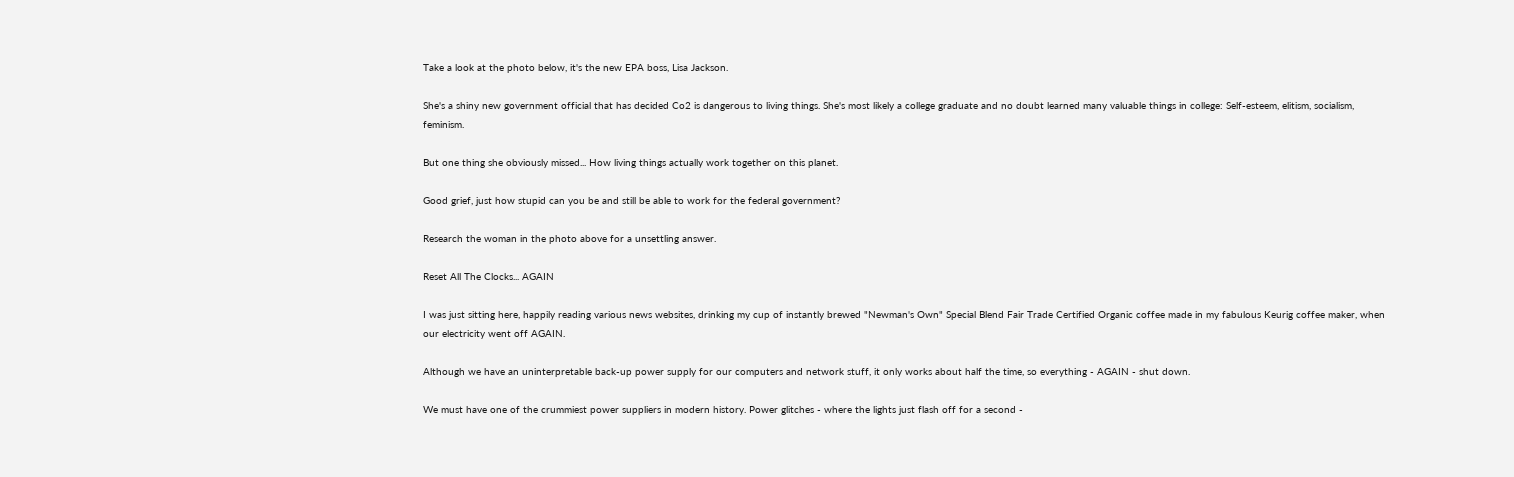Take a look at the photo below, it's the new EPA boss, Lisa Jackson.

She's a shiny new government official that has decided Co2 is dangerous to living things. She's most likely a college graduate and no doubt learned many valuable things in college: Self-esteem, elitism, socialism, feminism.

But one thing she obviously missed... How living things actually work together on this planet.

Good grief, just how stupid can you be and still be able to work for the federal government?

Research the woman in the photo above for a unsettling answer.

Reset All The Clocks... AGAIN

I was just sitting here, happily reading various news websites, drinking my cup of instantly brewed "Newman's Own" Special Blend Fair Trade Certified Organic coffee made in my fabulous Keurig coffee maker, when our electricity went off AGAIN.

Although we have an uninterpretable back-up power supply for our computers and network stuff, it only works about half the time, so everything - AGAIN - shut down.

We must have one of the crummiest power suppliers in modern history. Power glitches - where the lights just flash off for a second -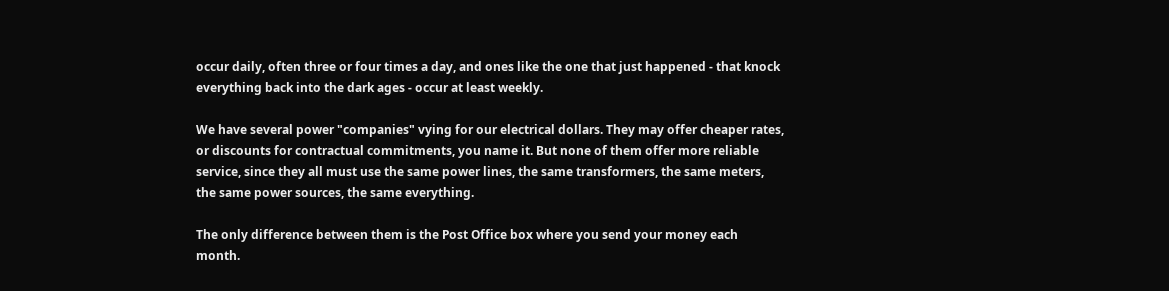occur daily, often three or four times a day, and ones like the one that just happened - that knock everything back into the dark ages - occur at least weekly.

We have several power "companies" vying for our electrical dollars. They may offer cheaper rates, or discounts for contractual commitments, you name it. But none of them offer more reliable service, since they all must use the same power lines, the same transformers, the same meters, the same power sources, the same everything.

The only difference between them is the Post Office box where you send your money each month.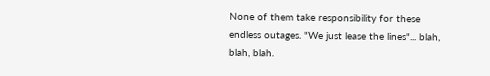None of them take responsibility for these endless outages. "We just lease the lines"... blah, blah, blah.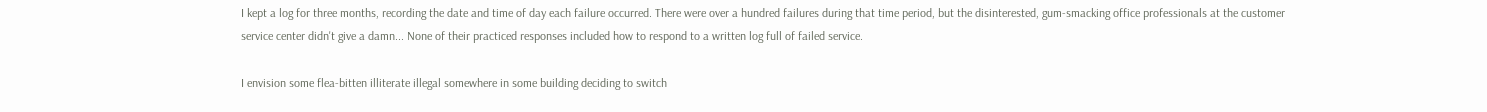I kept a log for three months, recording the date and time of day each failure occurred. There were over a hundred failures during that time period, but the disinterested, gum-smacking office professionals at the customer service center didn't give a damn... None of their practiced responses included how to respond to a written log full of failed service.

I envision some flea-bitten illiterate illegal somewhere in some building deciding to switch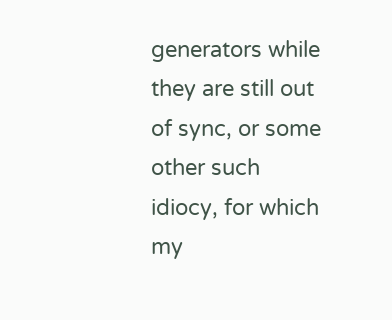generators while they are still out of sync, or some other such idiocy, for which my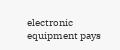electronic equipment pays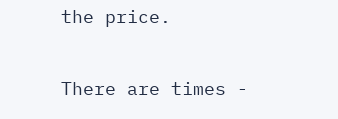the price.

There are times -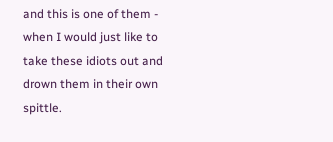and this is one of them - when I would just like to take these idiots out and drown them in their own spittle.